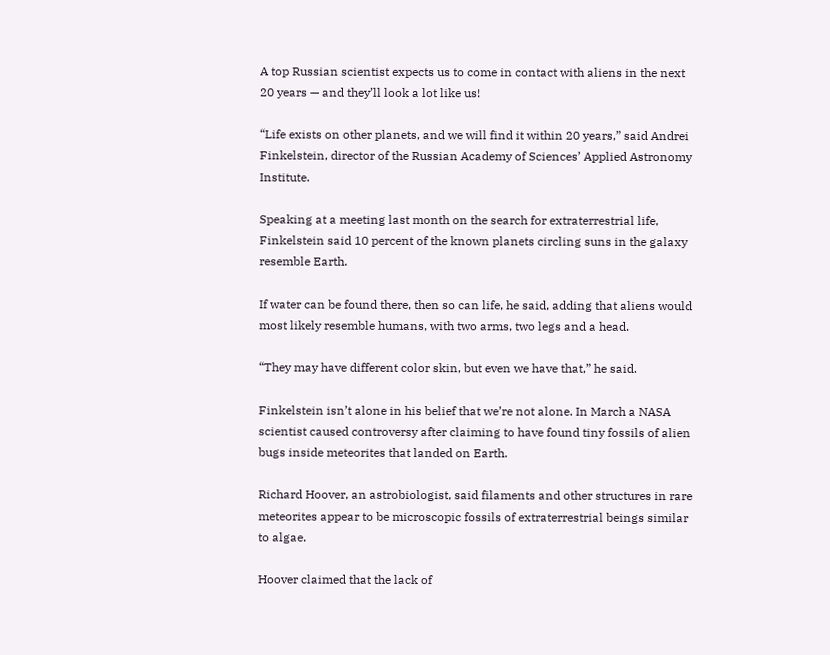A top Russian scientist expects us to come in contact with aliens in the next 20 years — and they’ll look a lot like us!

“Life exists on other planets, and we will find it within 20 years,” said Andrei Finkelstein, director of the Russian Academy of Sciences’ Applied Astronomy Institute.

Speaking at a meeting last month on the search for extraterrestrial life, Finkelstein said 10 percent of the known planets circling suns in the galaxy resemble Earth.

If water can be found there, then so can life, he said, adding that aliens would most likely resemble humans, with two arms, two legs and a head.

“They may have different color skin, but even we have that,” he said.

Finkelstein isn’t alone in his belief that we’re not alone. In March a NASA scientist caused controversy after claiming to have found tiny fossils of alien bugs inside meteorites that landed on Earth.

Richard Hoover, an astrobiologist, said filaments and other structures in rare meteorites appear to be microscopic fossils of extraterrestrial beings similar to algae.

Hoover claimed that the lack of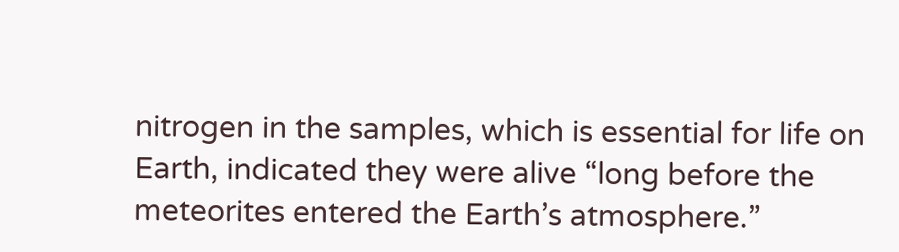nitrogen in the samples, which is essential for life on Earth, indicated they were alive “long before the meteorites entered the Earth’s atmosphere.”